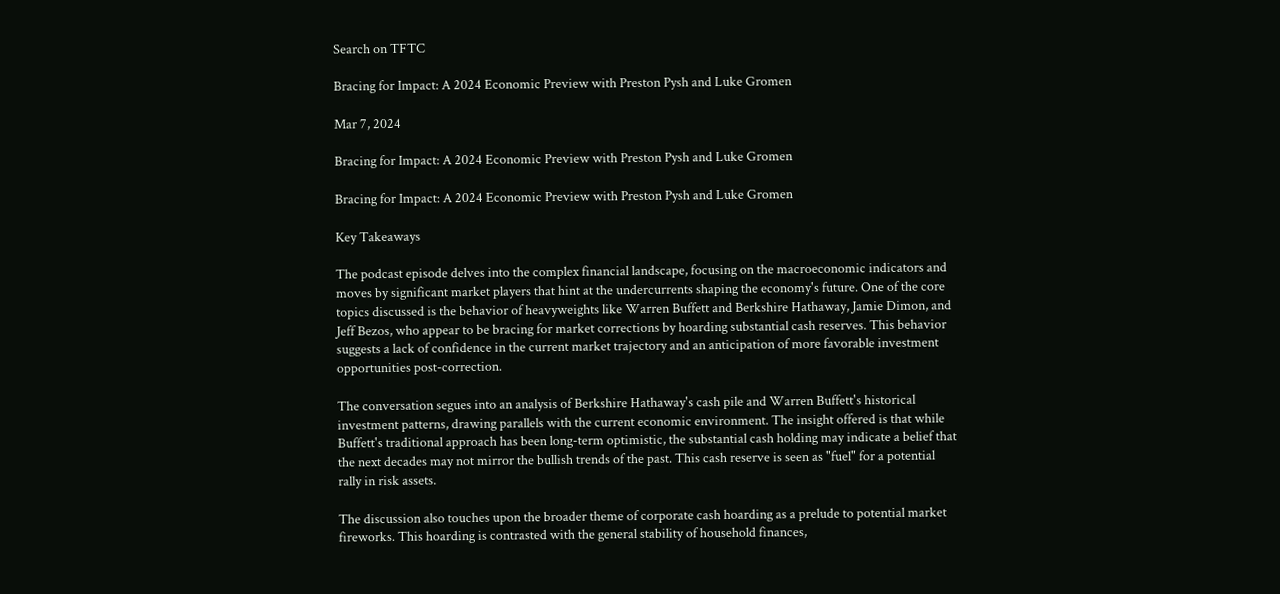Search on TFTC

Bracing for Impact: A 2024 Economic Preview with Preston Pysh and Luke Gromen

Mar 7, 2024

Bracing for Impact: A 2024 Economic Preview with Preston Pysh and Luke Gromen

Bracing for Impact: A 2024 Economic Preview with Preston Pysh and Luke Gromen

Key Takeaways

The podcast episode delves into the complex financial landscape, focusing on the macroeconomic indicators and moves by significant market players that hint at the undercurrents shaping the economy's future. One of the core topics discussed is the behavior of heavyweights like Warren Buffett and Berkshire Hathaway, Jamie Dimon, and Jeff Bezos, who appear to be bracing for market corrections by hoarding substantial cash reserves. This behavior suggests a lack of confidence in the current market trajectory and an anticipation of more favorable investment opportunities post-correction.

The conversation segues into an analysis of Berkshire Hathaway's cash pile and Warren Buffett's historical investment patterns, drawing parallels with the current economic environment. The insight offered is that while Buffett's traditional approach has been long-term optimistic, the substantial cash holding may indicate a belief that the next decades may not mirror the bullish trends of the past. This cash reserve is seen as "fuel" for a potential rally in risk assets.

The discussion also touches upon the broader theme of corporate cash hoarding as a prelude to potential market fireworks. This hoarding is contrasted with the general stability of household finances,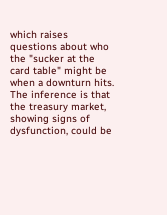which raises questions about who the "sucker at the card table" might be when a downturn hits. The inference is that the treasury market, showing signs of dysfunction, could be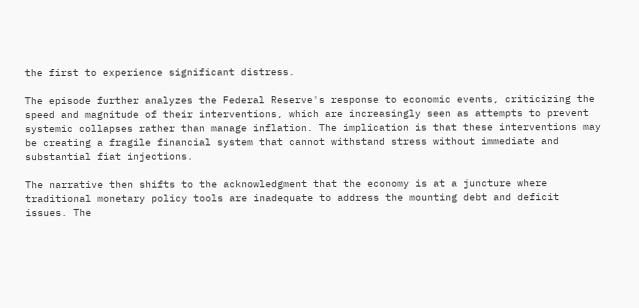the first to experience significant distress.

The episode further analyzes the Federal Reserve's response to economic events, criticizing the speed and magnitude of their interventions, which are increasingly seen as attempts to prevent systemic collapses rather than manage inflation. The implication is that these interventions may be creating a fragile financial system that cannot withstand stress without immediate and substantial fiat injections.

The narrative then shifts to the acknowledgment that the economy is at a juncture where traditional monetary policy tools are inadequate to address the mounting debt and deficit issues. The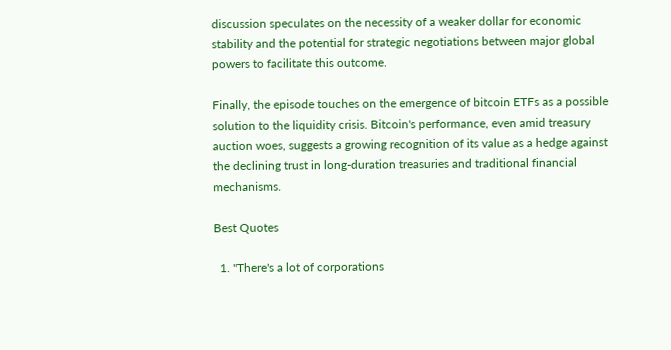discussion speculates on the necessity of a weaker dollar for economic stability and the potential for strategic negotiations between major global powers to facilitate this outcome.

Finally, the episode touches on the emergence of bitcoin ETFs as a possible solution to the liquidity crisis. Bitcoin's performance, even amid treasury auction woes, suggests a growing recognition of its value as a hedge against the declining trust in long-duration treasuries and traditional financial mechanisms.

Best Quotes

  1. "There's a lot of corporations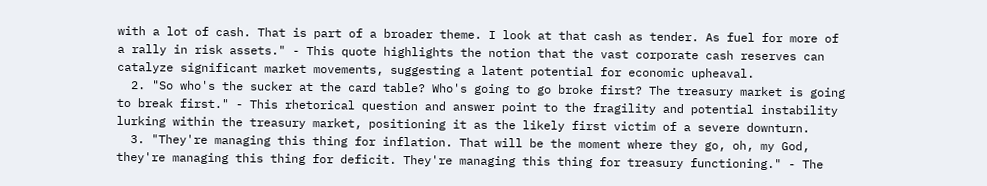with a lot of cash. That is part of a broader theme. I look at that cash as tender. As fuel for more of a rally in risk assets." - This quote highlights the notion that the vast corporate cash reserves can catalyze significant market movements, suggesting a latent potential for economic upheaval.
  2. "So who's the sucker at the card table? Who's going to go broke first? The treasury market is going to break first." - This rhetorical question and answer point to the fragility and potential instability lurking within the treasury market, positioning it as the likely first victim of a severe downturn.
  3. "They're managing this thing for inflation. That will be the moment where they go, oh, my God, they're managing this thing for deficit. They're managing this thing for treasury functioning." - The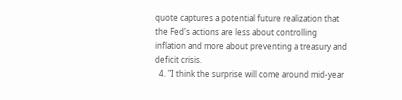quote captures a potential future realization that the Fed's actions are less about controlling inflation and more about preventing a treasury and deficit crisis.
  4. "I think the surprise will come around mid-year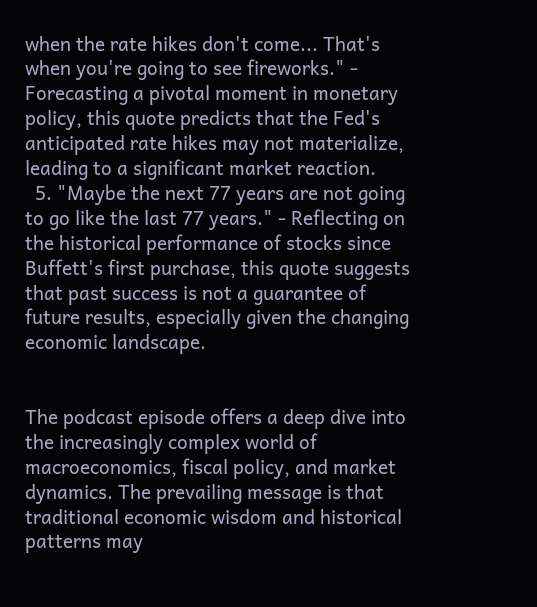when the rate hikes don't come... That's when you're going to see fireworks." - Forecasting a pivotal moment in monetary policy, this quote predicts that the Fed's anticipated rate hikes may not materialize, leading to a significant market reaction.
  5. "Maybe the next 77 years are not going to go like the last 77 years." - Reflecting on the historical performance of stocks since Buffett's first purchase, this quote suggests that past success is not a guarantee of future results, especially given the changing economic landscape.


The podcast episode offers a deep dive into the increasingly complex world of macroeconomics, fiscal policy, and market dynamics. The prevailing message is that traditional economic wisdom and historical patterns may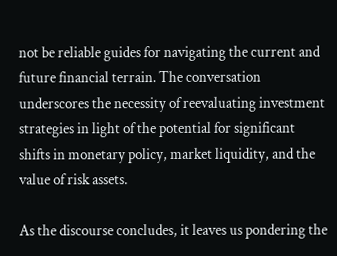not be reliable guides for navigating the current and future financial terrain. The conversation underscores the necessity of reevaluating investment strategies in light of the potential for significant shifts in monetary policy, market liquidity, and the value of risk assets.

As the discourse concludes, it leaves us pondering the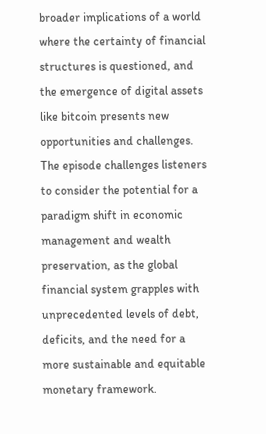broader implications of a world where the certainty of financial structures is questioned, and the emergence of digital assets like bitcoin presents new opportunities and challenges. The episode challenges listeners to consider the potential for a paradigm shift in economic management and wealth preservation, as the global financial system grapples with unprecedented levels of debt, deficits, and the need for a more sustainable and equitable monetary framework.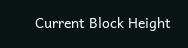Current Block Height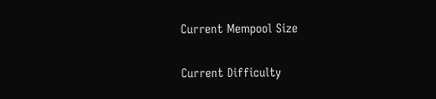Current Mempool Size

Current Difficulty